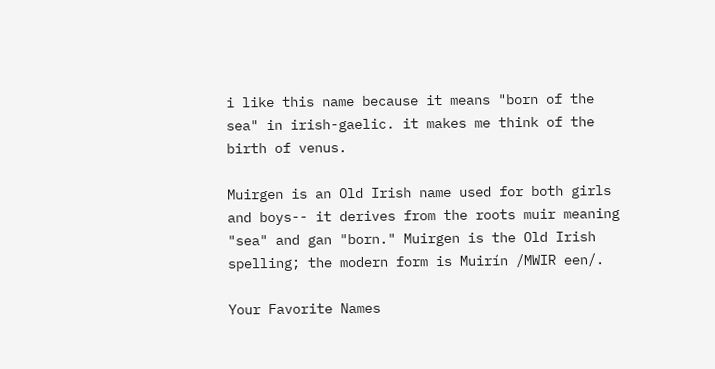i like this name because it means "born of the sea" in irish-gaelic. it makes me think of the birth of venus.

Muirgen is an Old Irish name used for both girls and boys-- it derives from the roots muir meaning "sea" and gan "born." Muirgen is the Old Irish spelling; the modern form is Muirín /MWIR een/.

Your Favorite Names